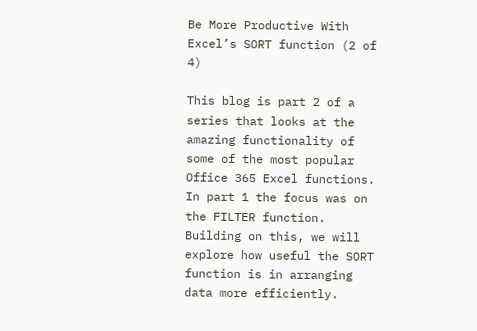Be More Productive With Excel’s SORT function (2 of 4)

This blog is part 2 of a series that looks at the amazing functionality of some of the most popular Office 365 Excel functions. In part 1 the focus was on the FILTER function. Building on this, we will explore how useful the SORT function is in arranging data more efficiently.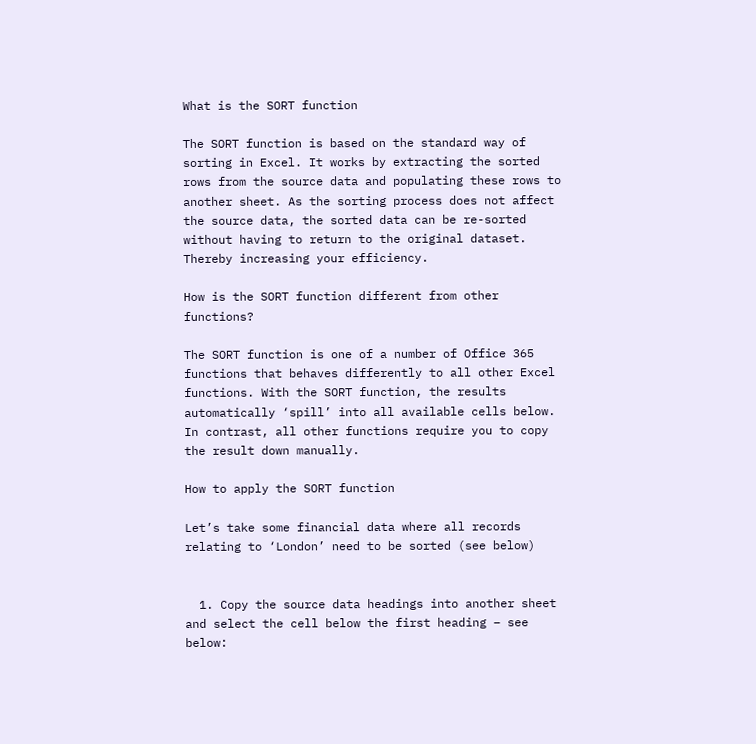What is the SORT function

The SORT function is based on the standard way of sorting in Excel. It works by extracting the sorted rows from the source data and populating these rows to another sheet. As the sorting process does not affect the source data, the sorted data can be re-sorted without having to return to the original dataset. Thereby increasing your efficiency.

How is the SORT function different from other functions?

The SORT function is one of a number of Office 365 functions that behaves differently to all other Excel functions. With the SORT function, the results automatically ‘spill’ into all available cells below. In contrast, all other functions require you to copy the result down manually.

How to apply the SORT function

Let’s take some financial data where all records relating to ‘London’ need to be sorted (see below)


  1. Copy the source data headings into another sheet and select the cell below the first heading – see below: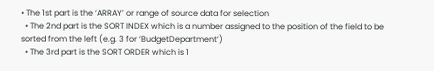• The 1st part is the ‘ARRAY’ or range of source data for selection
  • The 2nd part is the SORT INDEX which is a number assigned to the position of the field to be sorted from the left (e.g. 3 for ‘BudgetDepartment’)
  • The 3rd part is the SORT ORDER which is 1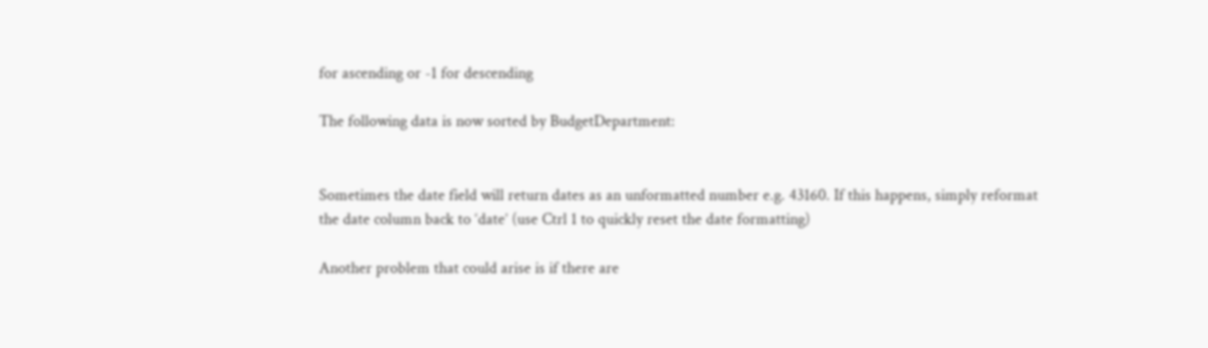for ascending or -1 for descending

The following data is now sorted by BudgetDepartment:


Sometimes the date field will return dates as an unformatted number e.g. 43160. If this happens, simply reformat the date column back to ‘date’ (use Ctrl 1 to quickly reset the date formatting)

Another problem that could arise is if there are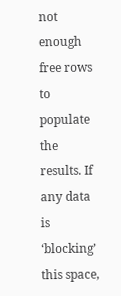not enough free rows to populate the results. If any data is ‘blocking’ this space,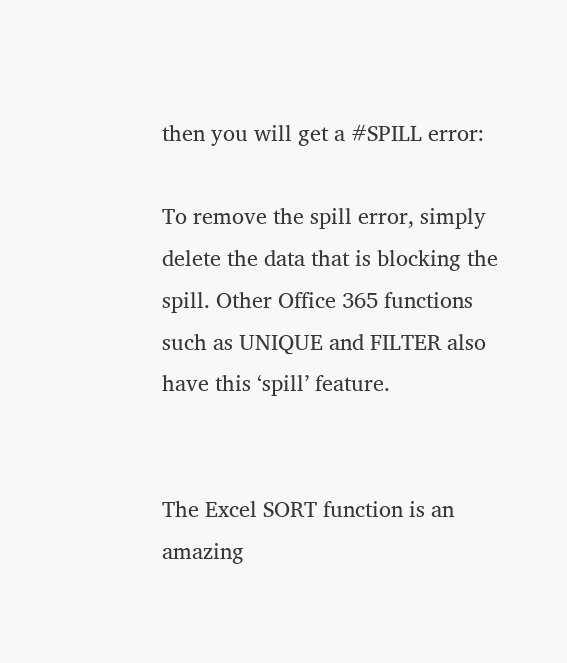then you will get a #SPILL error:

To remove the spill error, simply delete the data that is blocking the spill. Other Office 365 functions such as UNIQUE and FILTER also have this ‘spill’ feature.


The Excel SORT function is an amazing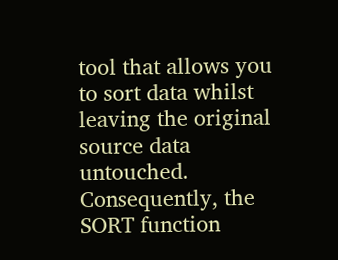tool that allows you to sort data whilst leaving the original source data untouched. Consequently, the SORT function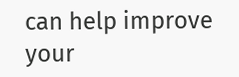can help improve your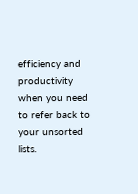efficiency and productivity when you need to refer back to your unsorted lists.